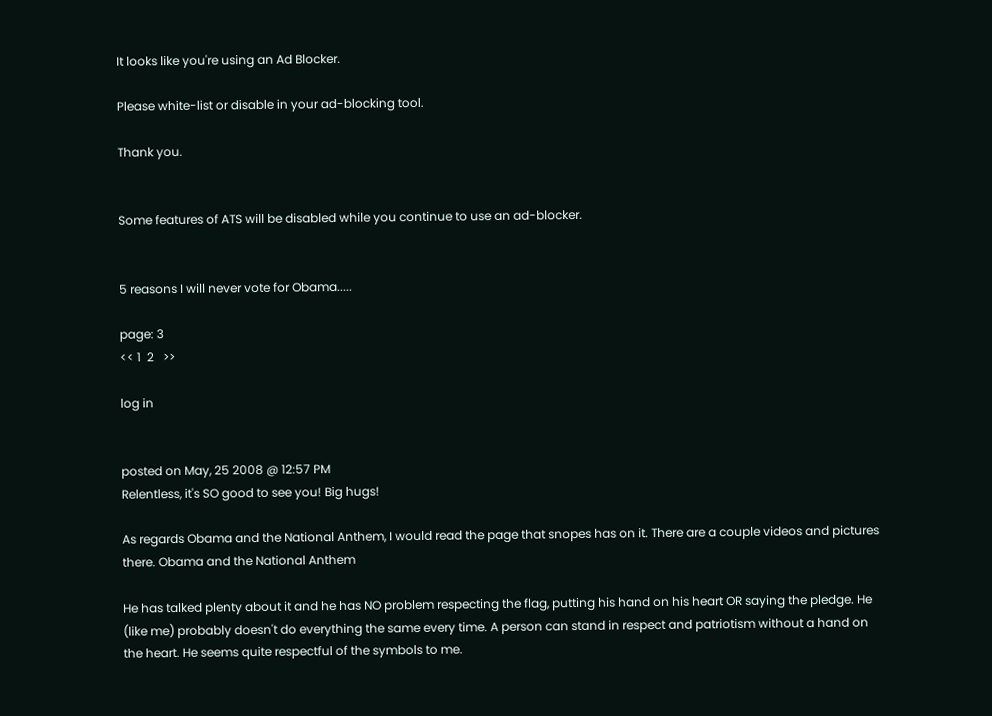It looks like you're using an Ad Blocker.

Please white-list or disable in your ad-blocking tool.

Thank you.


Some features of ATS will be disabled while you continue to use an ad-blocker.


5 reasons I will never vote for Obama.....

page: 3
<< 1  2   >>

log in


posted on May, 25 2008 @ 12:57 PM
Relentless, it's SO good to see you! Big hugs!

As regards Obama and the National Anthem, I would read the page that snopes has on it. There are a couple videos and pictures there. Obama and the National Anthem

He has talked plenty about it and he has NO problem respecting the flag, putting his hand on his heart OR saying the pledge. He (like me) probably doesn't do everything the same every time. A person can stand in respect and patriotism without a hand on the heart. He seems quite respectful of the symbols to me.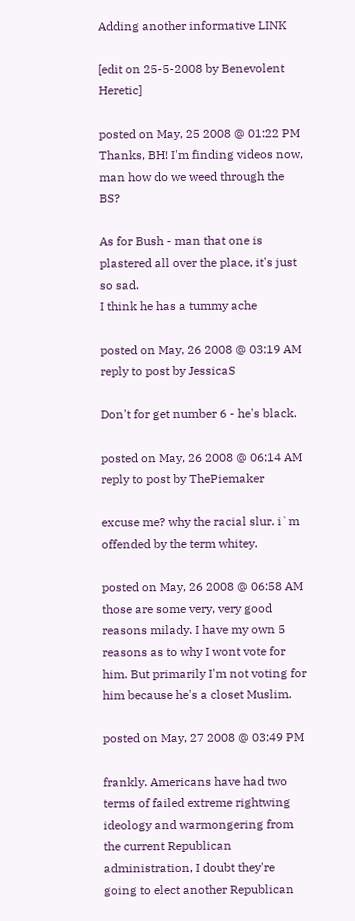Adding another informative LINK

[edit on 25-5-2008 by Benevolent Heretic]

posted on May, 25 2008 @ 01:22 PM
Thanks, BH! I'm finding videos now, man how do we weed through the BS?

As for Bush - man that one is plastered all over the place, it's just so sad.
I think he has a tummy ache

posted on May, 26 2008 @ 03:19 AM
reply to post by JessicaS

Don't for get number 6 - he's black.

posted on May, 26 2008 @ 06:14 AM
reply to post by ThePiemaker

excuse me? why the racial slur. i`m offended by the term whitey.

posted on May, 26 2008 @ 06:58 AM
those are some very, very good reasons milady. I have my own 5 reasons as to why I wont vote for him. But primarily I'm not voting for him because he's a closet Muslim.

posted on May, 27 2008 @ 03:49 PM

frankly. Americans have had two terms of failed extreme rightwing ideology and warmongering from the current Republican administration, I doubt they're going to elect another Republican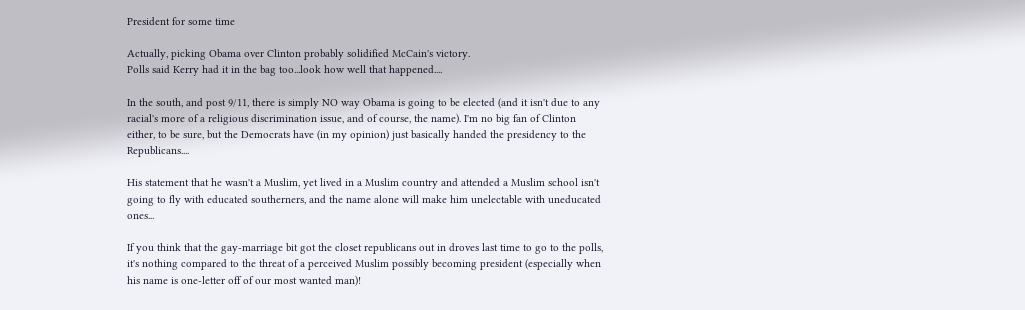President for some time

Actually, picking Obama over Clinton probably solidified McCain's victory.
Polls said Kerry had it in the bag too...look how well that happened....

In the south, and post 9/11, there is simply NO way Obama is going to be elected (and it isn't due to any racial's more of a religious discrimination issue, and of course, the name). I'm no big fan of Clinton either, to be sure, but the Democrats have (in my opinion) just basically handed the presidency to the Republicans....

His statement that he wasn't a Muslim, yet lived in a Muslim country and attended a Muslim school isn't going to fly with educated southerners, and the name alone will make him unelectable with uneducated ones...

If you think that the gay-marriage bit got the closet republicans out in droves last time to go to the polls, it's nothing compared to the threat of a perceived Muslim possibly becoming president (especially when his name is one-letter off of our most wanted man)!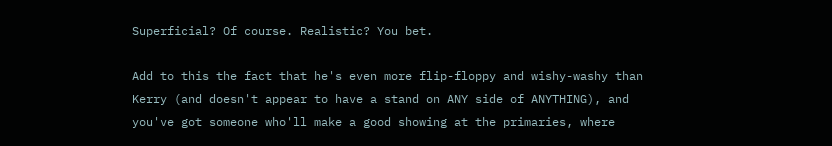Superficial? Of course. Realistic? You bet.

Add to this the fact that he's even more flip-floppy and wishy-washy than Kerry (and doesn't appear to have a stand on ANY side of ANYTHING), and you've got someone who'll make a good showing at the primaries, where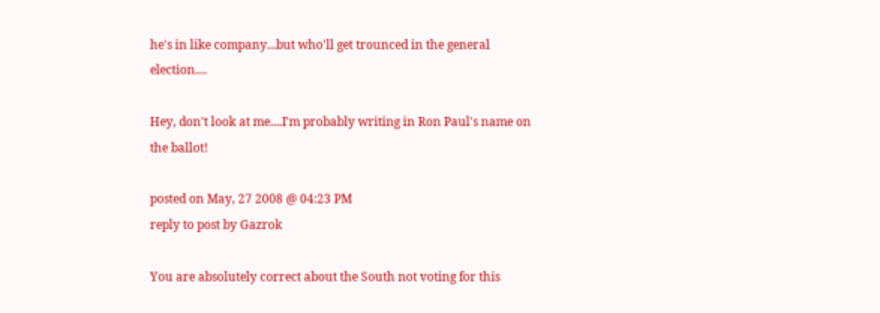he's in like company...but who'll get trounced in the general election....

Hey, don't look at me....I'm probably writing in Ron Paul's name on the ballot!

posted on May, 27 2008 @ 04:23 PM
reply to post by Gazrok

You are absolutely correct about the South not voting for this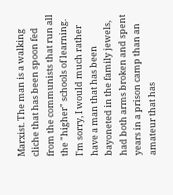Marxist. The man is a walking cliche that has been spoon fed from the communists that run all the "higher" schools of learning. I'm sorry, I would much rather have a man that has been bayoneted in the family jewels, had both arms broken and spent years in a prison camp than an amateur that has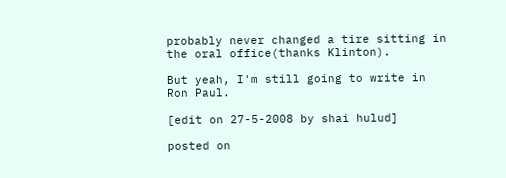probably never changed a tire sitting in the oral office(thanks Klinton).

But yeah, I'm still going to write in Ron Paul.

[edit on 27-5-2008 by shai hulud]

posted on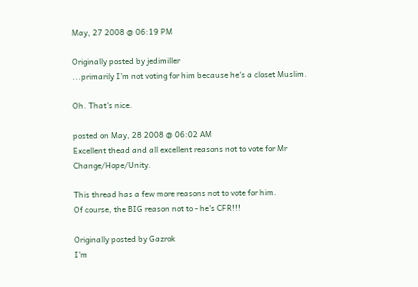May, 27 2008 @ 06:19 PM

Originally posted by jedimiller
...primarily I'm not voting for him because he's a closet Muslim.

Oh. That's nice.

posted on May, 28 2008 @ 06:02 AM
Excellent thead and all excellent reasons not to vote for Mr Change/Hope/Unity.

This thread has a few more reasons not to vote for him.
Of course, the BIG reason not to - he's CFR!!!

Originally posted by Gazrok
I'm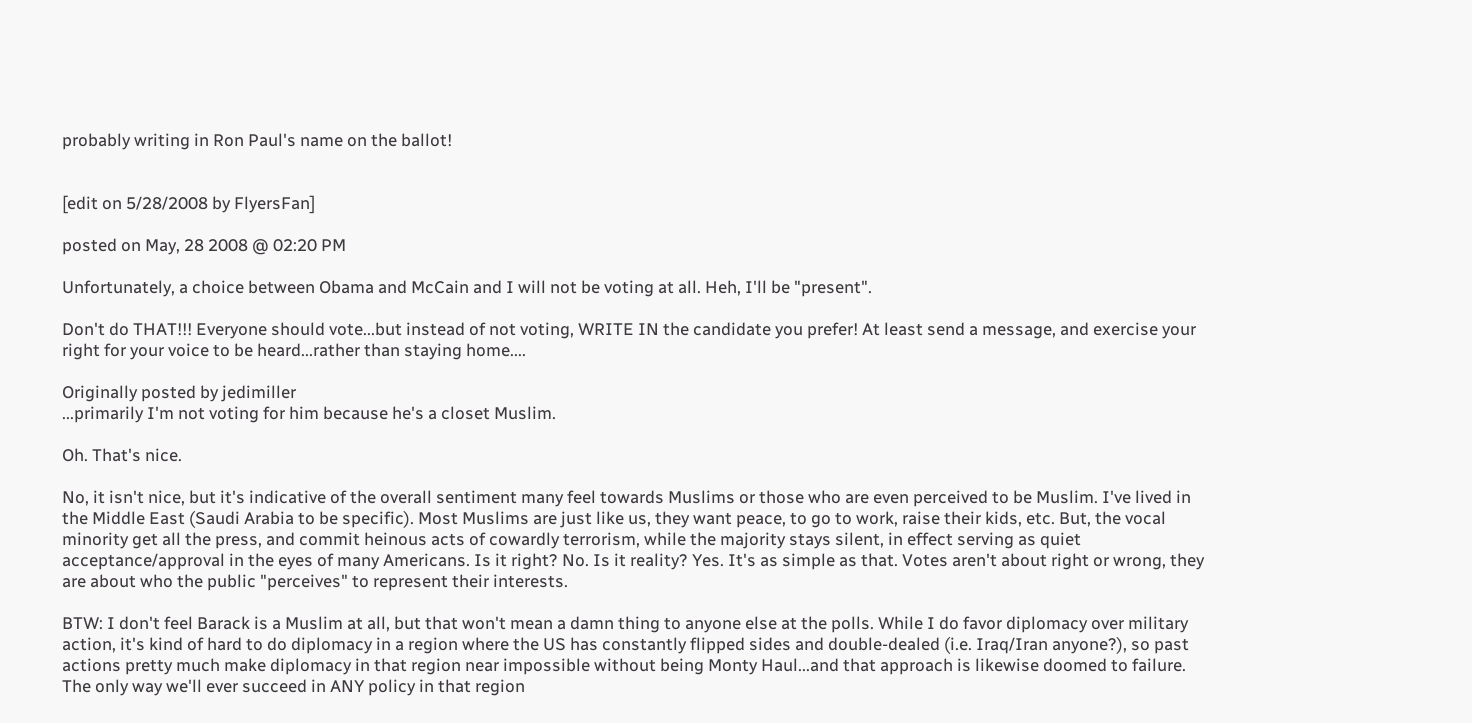probably writing in Ron Paul's name on the ballot!


[edit on 5/28/2008 by FlyersFan]

posted on May, 28 2008 @ 02:20 PM

Unfortunately, a choice between Obama and McCain and I will not be voting at all. Heh, I'll be "present".

Don't do THAT!!! Everyone should vote...but instead of not voting, WRITE IN the candidate you prefer! At least send a message, and exercise your right for your voice to be heard...rather than staying home....

Originally posted by jedimiller
...primarily I'm not voting for him because he's a closet Muslim.

Oh. That's nice.

No, it isn't nice, but it's indicative of the overall sentiment many feel towards Muslims or those who are even perceived to be Muslim. I've lived in the Middle East (Saudi Arabia to be specific). Most Muslims are just like us, they want peace, to go to work, raise their kids, etc. But, the vocal minority get all the press, and commit heinous acts of cowardly terrorism, while the majority stays silent, in effect serving as quiet acceptance/approval in the eyes of many Americans. Is it right? No. Is it reality? Yes. It's as simple as that. Votes aren't about right or wrong, they are about who the public "perceives" to represent their interests.

BTW: I don't feel Barack is a Muslim at all, but that won't mean a damn thing to anyone else at the polls. While I do favor diplomacy over military action, it's kind of hard to do diplomacy in a region where the US has constantly flipped sides and double-dealed (i.e. Iraq/Iran anyone?), so past actions pretty much make diplomacy in that region near impossible without being Monty Haul...and that approach is likewise doomed to failure. The only way we'll ever succeed in ANY policy in that region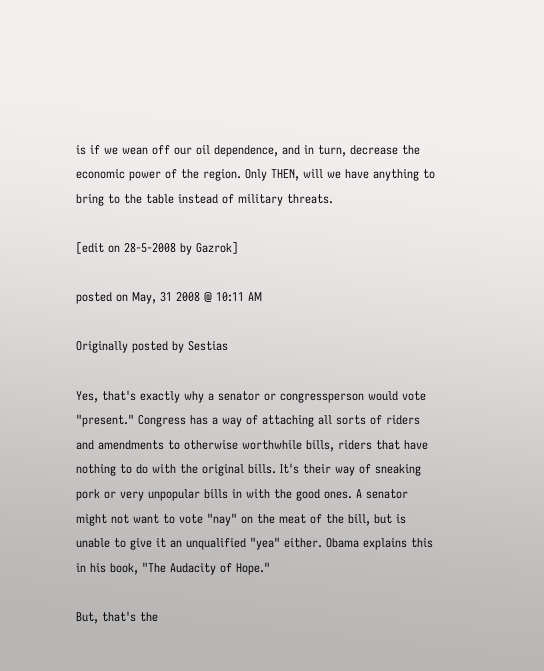is if we wean off our oil dependence, and in turn, decrease the economic power of the region. Only THEN, will we have anything to bring to the table instead of military threats.

[edit on 28-5-2008 by Gazrok]

posted on May, 31 2008 @ 10:11 AM

Originally posted by Sestias

Yes, that's exactly why a senator or congressperson would vote "present." Congress has a way of attaching all sorts of riders and amendments to otherwise worthwhile bills, riders that have nothing to do with the original bills. It's their way of sneaking pork or very unpopular bills in with the good ones. A senator might not want to vote "nay" on the meat of the bill, but is unable to give it an unqualified "yea" either. Obama explains this in his book, "The Audacity of Hope."

But, that's the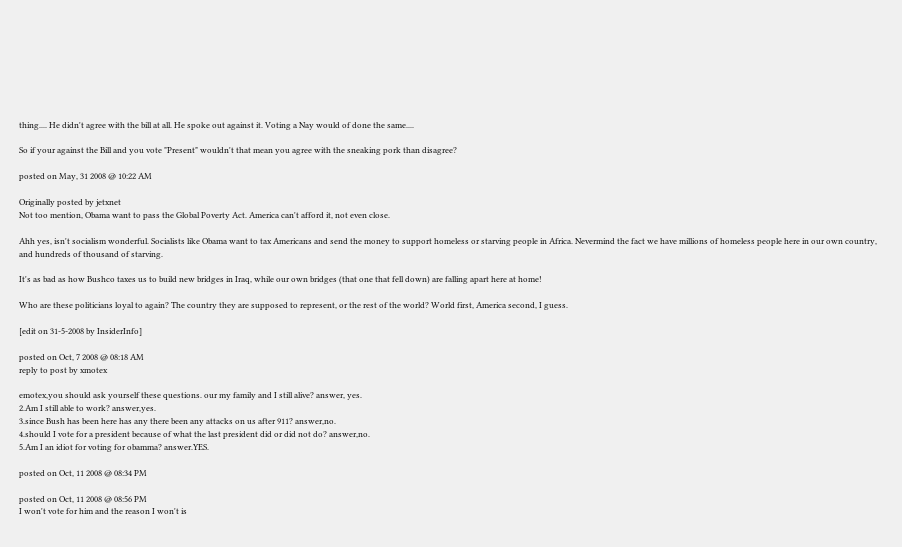thing.... He didn't agree with the bill at all. He spoke out against it. Voting a Nay would of done the same....

So if your against the Bill and you vote "Present" wouldn't that mean you agree with the sneaking pork than disagree?

posted on May, 31 2008 @ 10:22 AM

Originally posted by jetxnet
Not too mention, Obama want to pass the Global Poverty Act. America can't afford it, not even close.

Ahh yes, isn't socialism wonderful. Socialists like Obama want to tax Americans and send the money to support homeless or starving people in Africa. Nevermind the fact we have millions of homeless people here in our own country, and hundreds of thousand of starving.

It's as bad as how Bushco taxes us to build new bridges in Iraq, while our own bridges (that one that fell down) are falling apart here at home!

Who are these politicians loyal to again? The country they are supposed to represent, or the rest of the world? World first, America second, I guess.

[edit on 31-5-2008 by InsiderInfo]

posted on Oct, 7 2008 @ 08:18 AM
reply to post by xmotex

emotex,you should ask yourself these questions. our my family and I still alive? answer, yes.
2.Am I still able to work? answer,yes.
3.since Bush has been here has any there been any attacks on us after 911? answer,no.
4.should I vote for a president because of what the last president did or did not do? answer,no.
5.Am I an idiot for voting for obamma? answer.YES.

posted on Oct, 11 2008 @ 08:34 PM

posted on Oct, 11 2008 @ 08:56 PM
I won't vote for him and the reason I won't is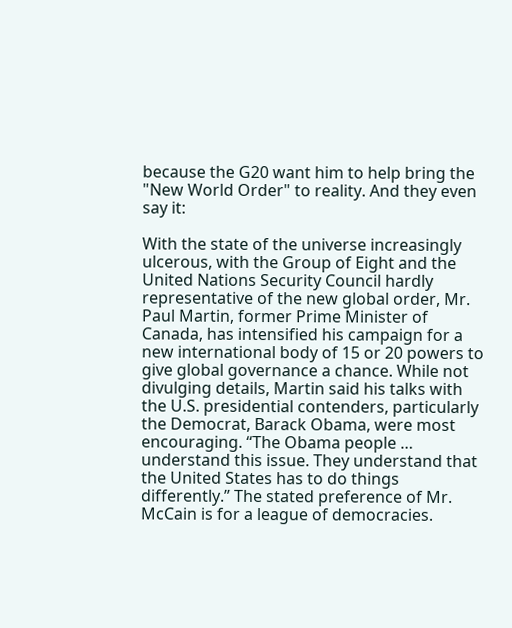because the G20 want him to help bring the "New World Order" to reality. And they even say it:

With the state of the universe increasingly ulcerous, with the Group of Eight and the United Nations Security Council hardly representative of the new global order, Mr. Paul Martin, former Prime Minister of Canada, has intensified his campaign for a new international body of 15 or 20 powers to give global governance a chance. While not divulging details, Martin said his talks with the U.S. presidential contenders, particularly the Democrat, Barack Obama, were most encouraging. “The Obama people … understand this issue. They understand that the United States has to do things differently.” The stated preference of Mr. McCain is for a league of democracies.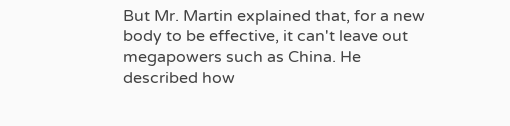But Mr. Martin explained that, for a new body to be effective, it can't leave out megapowers such as China. He described how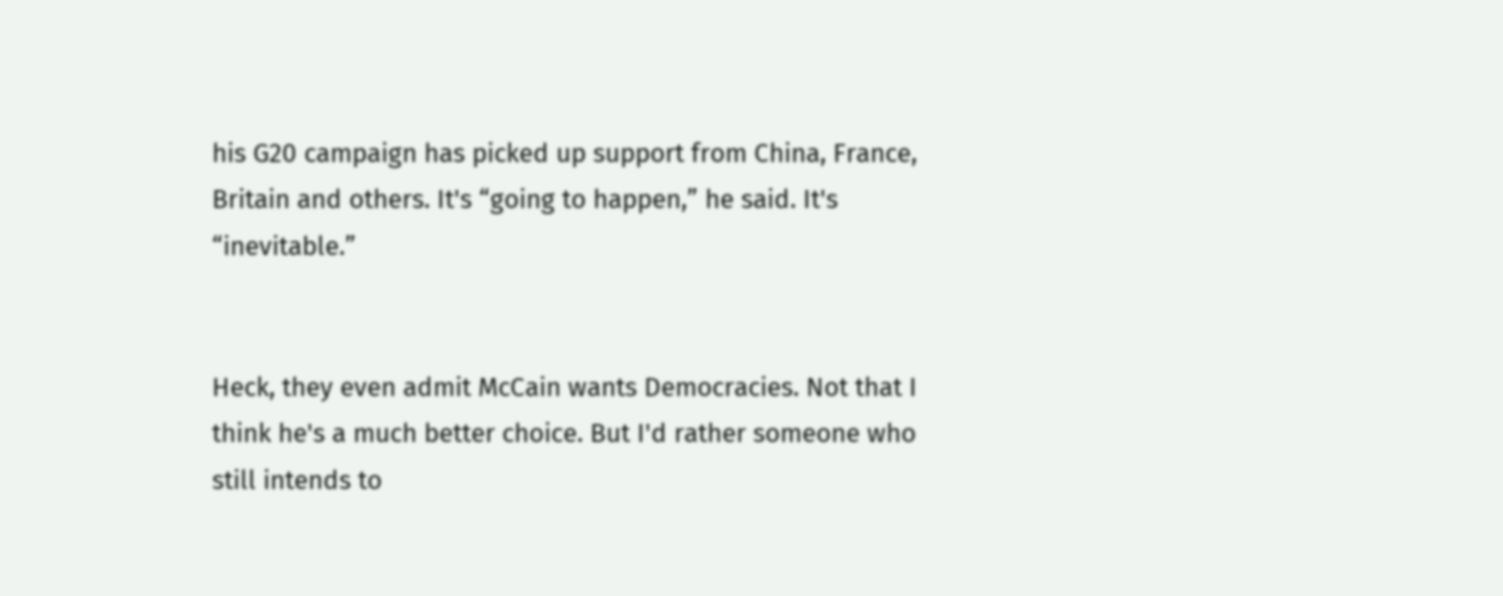his G20 campaign has picked up support from China, France, Britain and others. It's “going to happen,” he said. It's “inevitable.”


Heck, they even admit McCain wants Democracies. Not that I think he's a much better choice. But I'd rather someone who still intends to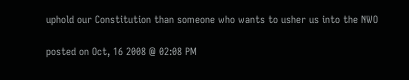uphold our Constitution than someone who wants to usher us into the NWO

posted on Oct, 16 2008 @ 02:08 PM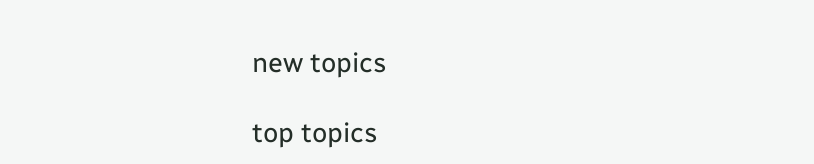new topics

top topics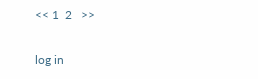<< 1  2   >>

log in